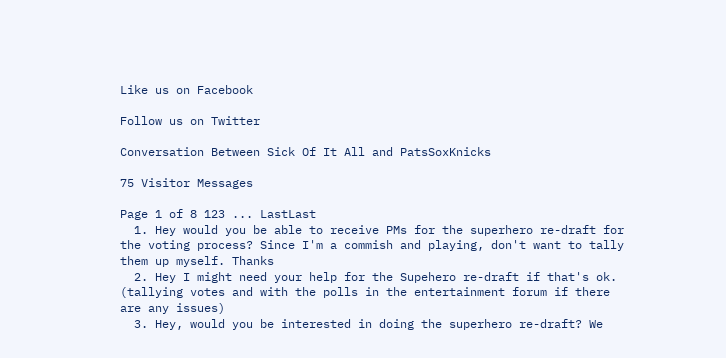Like us on Facebook

Follow us on Twitter

Conversation Between Sick Of It All and PatsSoxKnicks

75 Visitor Messages

Page 1 of 8 123 ... LastLast
  1. Hey would you be able to receive PMs for the superhero re-draft for the voting process? Since I'm a commish and playing, don't want to tally them up myself. Thanks
  2. Hey I might need your help for the Supehero re-draft if that's ok. (tallying votes and with the polls in the entertainment forum if there are any issues)
  3. Hey, would you be interested in doing the superhero re-draft? We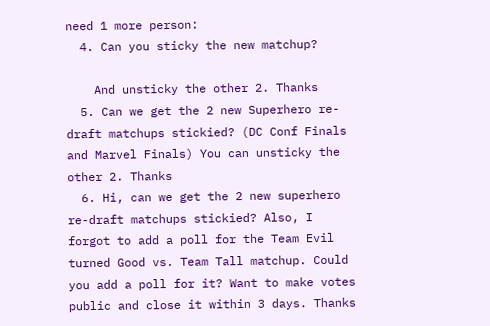need 1 more person:
  4. Can you sticky the new matchup?

    And unsticky the other 2. Thanks
  5. Can we get the 2 new Superhero re-draft matchups stickied? (DC Conf Finals and Marvel Finals) You can unsticky the other 2. Thanks
  6. Hi, can we get the 2 new superhero re-draft matchups stickied? Also, I forgot to add a poll for the Team Evil turned Good vs. Team Tall matchup. Could you add a poll for it? Want to make votes public and close it within 3 days. Thanks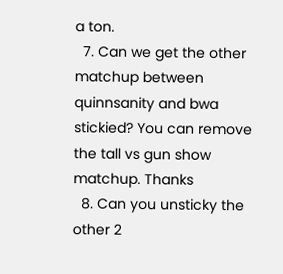a ton.
  7. Can we get the other matchup between quinnsanity and bwa stickied? You can remove the tall vs gun show matchup. Thanks
  8. Can you unsticky the other 2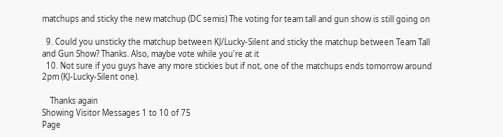matchups and sticky the new matchup (DC semis) The voting for team tall and gun show is still going on

  9. Could you unsticky the matchup between KJ/Lucky-Silent and sticky the matchup between Team Tall and Gun Show? Thanks. Also, maybe vote while you're at it
  10. Not sure if you guys have any more stickies but if not, one of the matchups ends tomorrow around 2pm (KJ-Lucky-Silent one).

    Thanks again
Showing Visitor Messages 1 to 10 of 75
Page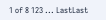1 of 8 123 ... LastLast